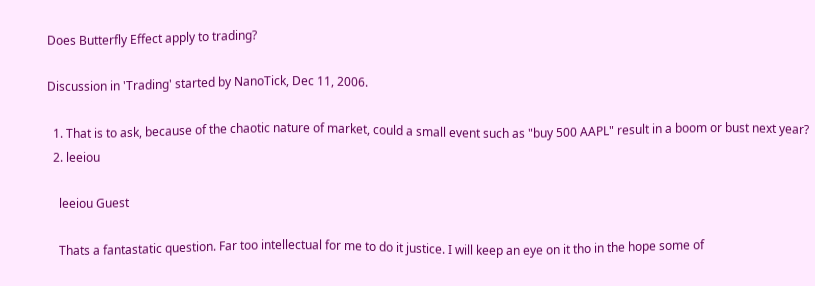Does Butterfly Effect apply to trading?

Discussion in 'Trading' started by NanoTick, Dec 11, 2006.

  1. That is to ask, because of the chaotic nature of market, could a small event such as "buy 500 AAPL" result in a boom or bust next year?
  2. leeiou

    leeiou Guest

    Thats a fantastatic question. Far too intellectual for me to do it justice. I will keep an eye on it tho in the hope some of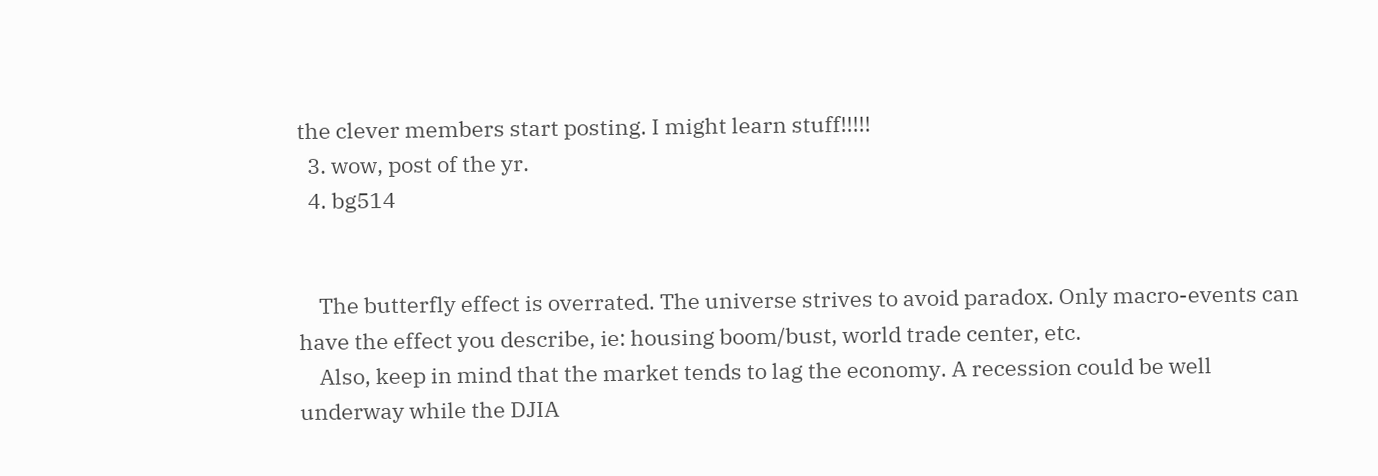the clever members start posting. I might learn stuff!!!!!
  3. wow, post of the yr.
  4. bg514


    The butterfly effect is overrated. The universe strives to avoid paradox. Only macro-events can have the effect you describe, ie: housing boom/bust, world trade center, etc.
    Also, keep in mind that the market tends to lag the economy. A recession could be well underway while the DJIA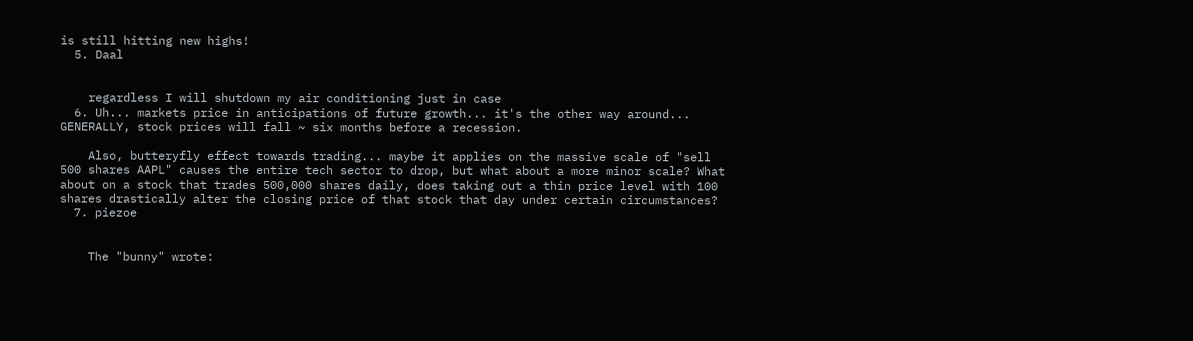is still hitting new highs!
  5. Daal


    regardless I will shutdown my air conditioning just in case
  6. Uh... markets price in anticipations of future growth... it's the other way around... GENERALLY, stock prices will fall ~ six months before a recession.

    Also, butteryfly effect towards trading... maybe it applies on the massive scale of "sell 500 shares AAPL" causes the entire tech sector to drop, but what about a more minor scale? What about on a stock that trades 500,000 shares daily, does taking out a thin price level with 100 shares drastically alter the closing price of that stock that day under certain circumstances?
  7. piezoe


    The "bunny" wrote: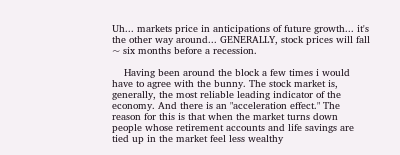Uh... markets price in anticipations of future growth... it's the other way around... GENERALLY, stock prices will fall ~ six months before a recession.

    Having been around the block a few times i would have to agree with the bunny. The stock market is, generally, the most reliable leading indicator of the economy. And there is an "acceleration effect." The reason for this is that when the market turns down people whose retirement accounts and life savings are tied up in the market feel less wealthy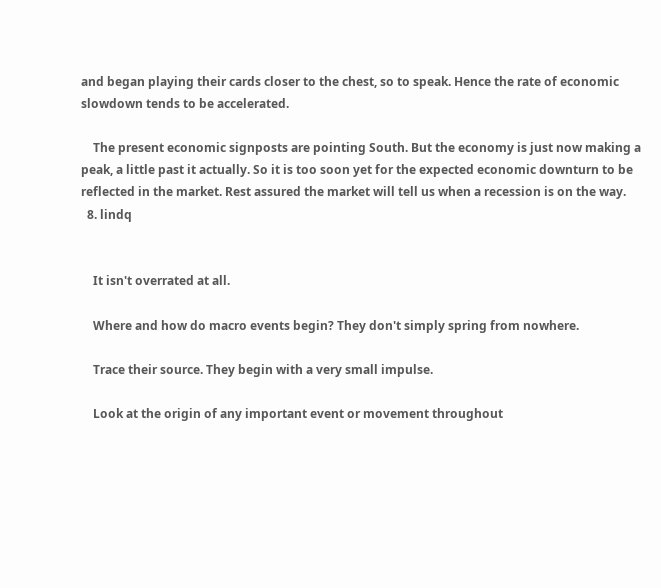and began playing their cards closer to the chest, so to speak. Hence the rate of economic slowdown tends to be accelerated.

    The present economic signposts are pointing South. But the economy is just now making a peak, a little past it actually. So it is too soon yet for the expected economic downturn to be reflected in the market. Rest assured the market will tell us when a recession is on the way.
  8. lindq


    It isn't overrated at all.

    Where and how do macro events begin? They don't simply spring from nowhere.

    Trace their source. They begin with a very small impulse.

    Look at the origin of any important event or movement throughout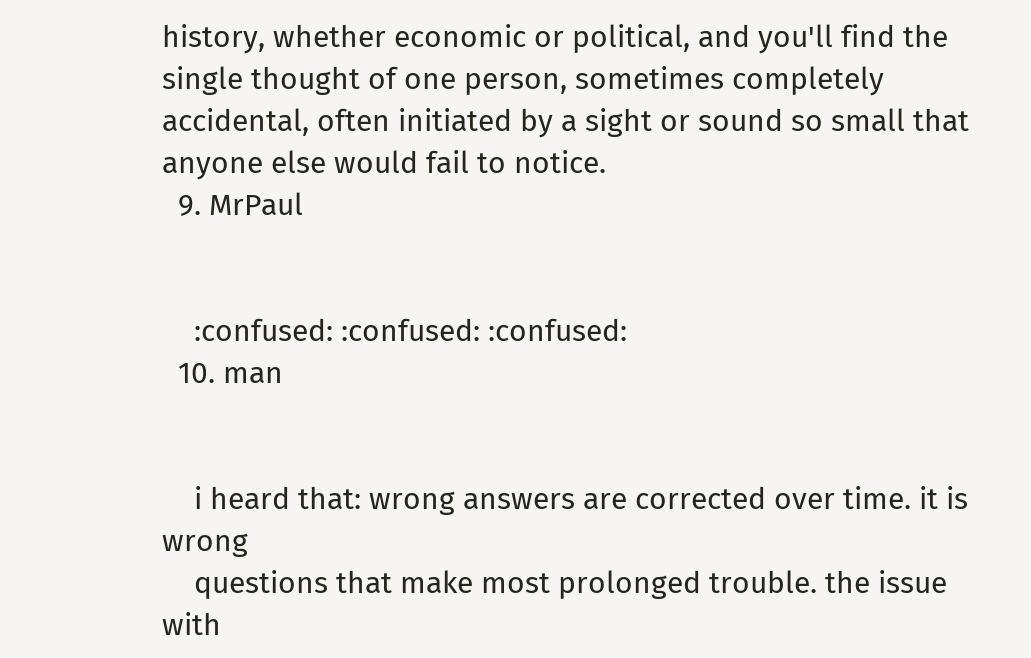history, whether economic or political, and you'll find the single thought of one person, sometimes completely accidental, often initiated by a sight or sound so small that anyone else would fail to notice.
  9. MrPaul


    :confused: :confused: :confused:
  10. man


    i heard that: wrong answers are corrected over time. it is wrong
    questions that make most prolonged trouble. the issue with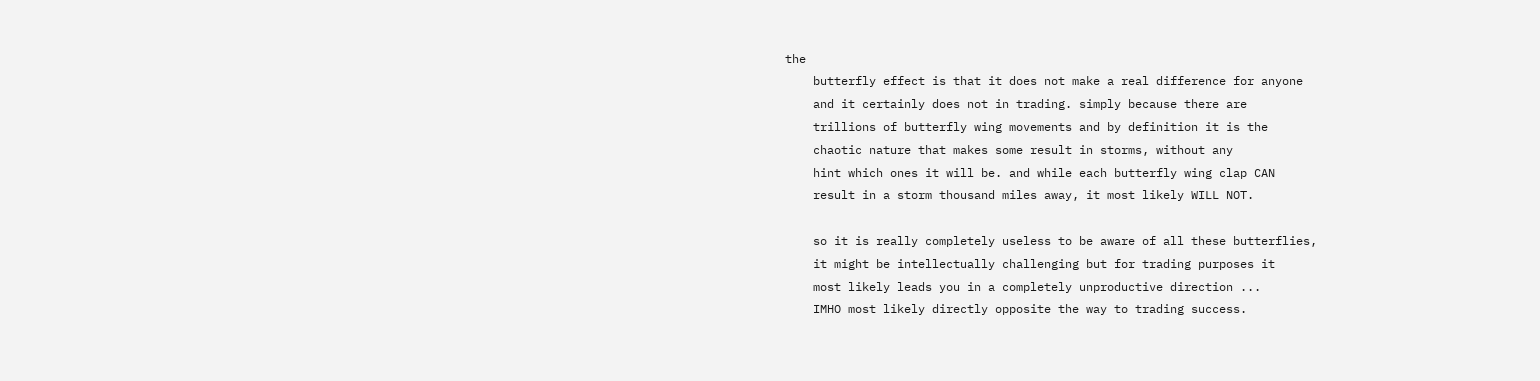the
    butterfly effect is that it does not make a real difference for anyone
    and it certainly does not in trading. simply because there are
    trillions of butterfly wing movements and by definition it is the
    chaotic nature that makes some result in storms, without any
    hint which ones it will be. and while each butterfly wing clap CAN
    result in a storm thousand miles away, it most likely WILL NOT.

    so it is really completely useless to be aware of all these butterflies,
    it might be intellectually challenging but for trading purposes it
    most likely leads you in a completely unproductive direction ...
    IMHO most likely directly opposite the way to trading success.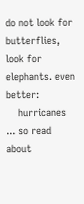do not look for butterflies, look for elephants. even better:
    hurricanes ... so read about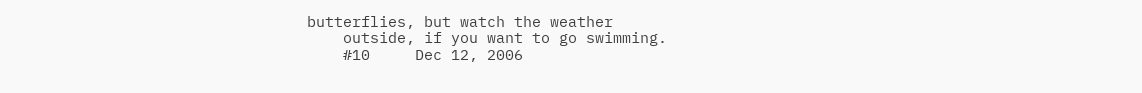butterflies, but watch the weather
    outside, if you want to go swimming.
    #10     Dec 12, 2006